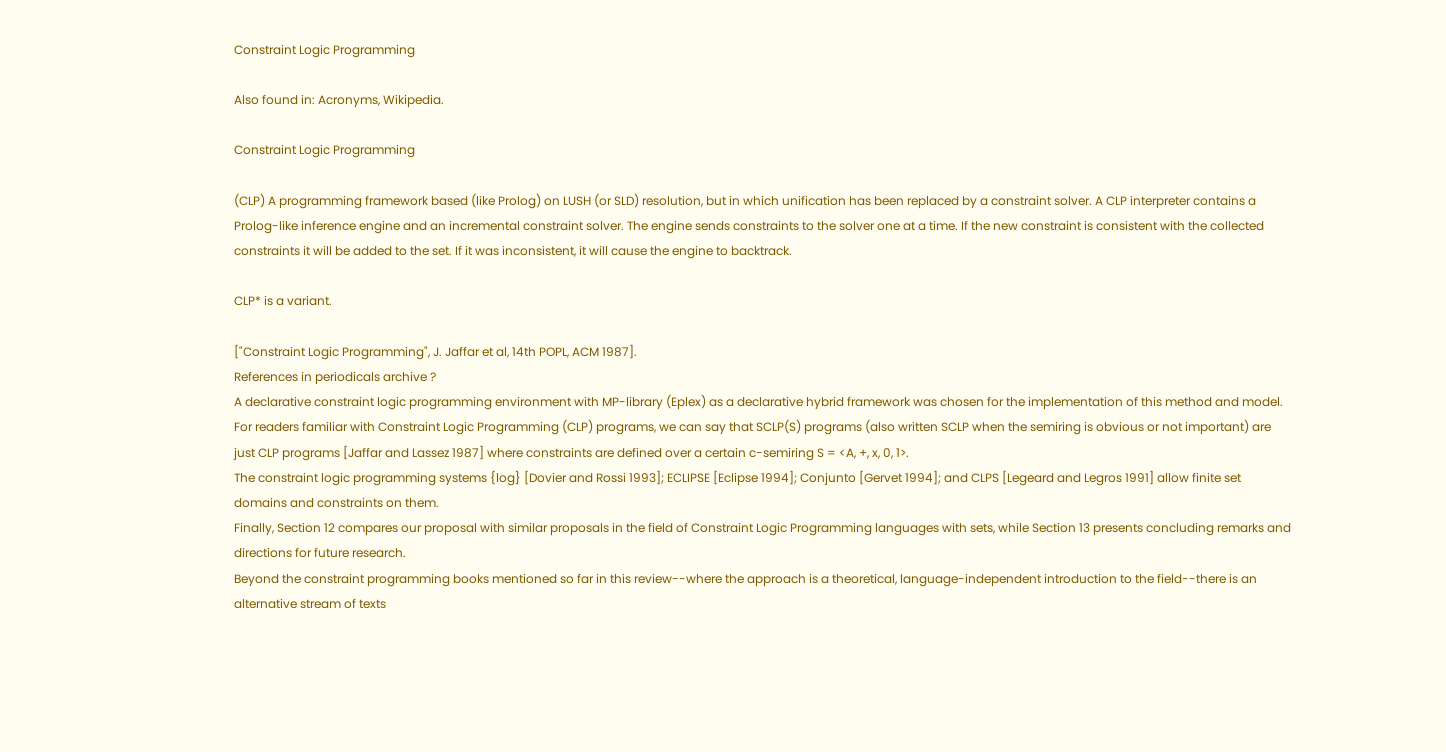Constraint Logic Programming

Also found in: Acronyms, Wikipedia.

Constraint Logic Programming

(CLP) A programming framework based (like Prolog) on LUSH (or SLD) resolution, but in which unification has been replaced by a constraint solver. A CLP interpreter contains a Prolog-like inference engine and an incremental constraint solver. The engine sends constraints to the solver one at a time. If the new constraint is consistent with the collected constraints it will be added to the set. If it was inconsistent, it will cause the engine to backtrack.

CLP* is a variant.

["Constraint Logic Programming", J. Jaffar et al, 14th POPL, ACM 1987].
References in periodicals archive ?
A declarative constraint logic programming environment with MP-library (Eplex) as a declarative hybrid framework was chosen for the implementation of this method and model.
For readers familiar with Constraint Logic Programming (CLP) programs, we can say that SCLP(S) programs (also written SCLP when the semiring is obvious or not important) are just CLP programs [Jaffar and Lassez 1987] where constraints are defined over a certain c-semiring S = <A, +, x, 0, 1>.
The constraint logic programming systems {log} [Dovier and Rossi 1993]; ECLIPSE [Eclipse 1994]; Conjunto [Gervet 1994]; and CLPS [Legeard and Legros 1991] allow finite set domains and constraints on them.
Finally, Section 12 compares our proposal with similar proposals in the field of Constraint Logic Programming languages with sets, while Section 13 presents concluding remarks and directions for future research.
Beyond the constraint programming books mentioned so far in this review--where the approach is a theoretical, language-independent introduction to the field--there is an alternative stream of texts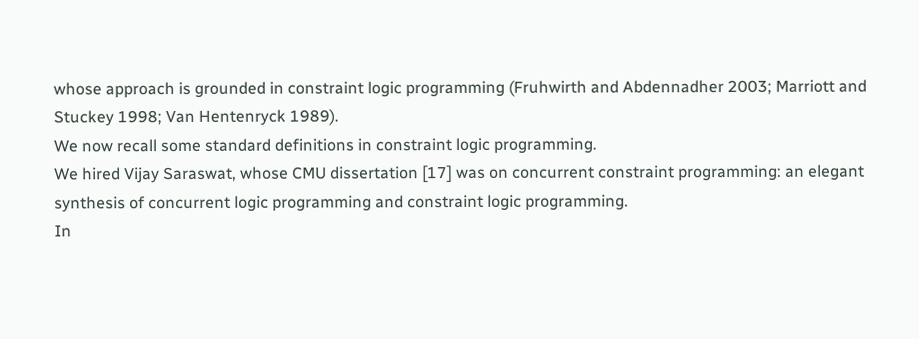whose approach is grounded in constraint logic programming (Fruhwirth and Abdennadher 2003; Marriott and Stuckey 1998; Van Hentenryck 1989).
We now recall some standard definitions in constraint logic programming.
We hired Vijay Saraswat, whose CMU dissertation [17] was on concurrent constraint programming: an elegant synthesis of concurrent logic programming and constraint logic programming.
In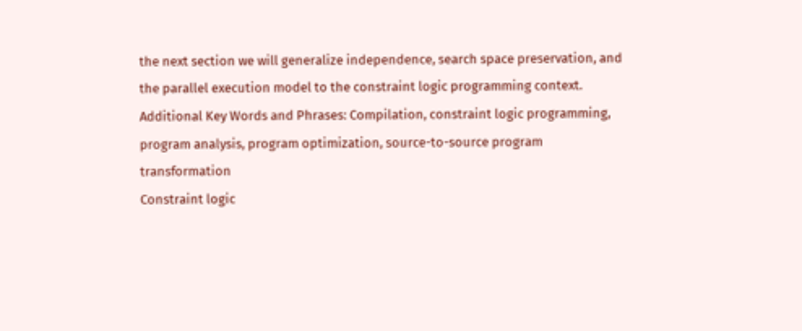the next section we will generalize independence, search space preservation, and the parallel execution model to the constraint logic programming context.
Additional Key Words and Phrases: Compilation, constraint logic programming, program analysis, program optimization, source-to-source program transformation
Constraint logic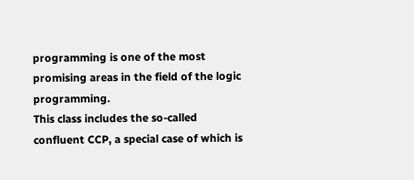programming is one of the most promising areas in the field of the logic programming.
This class includes the so-called confluent CCP, a special case of which is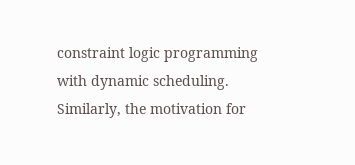constraint logic programming with dynamic scheduling.
Similarly, the motivation for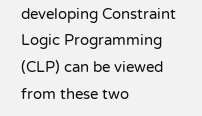developing Constraint Logic Programming (CLP) can be viewed from these two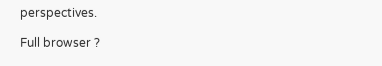perspectives.

Full browser ?